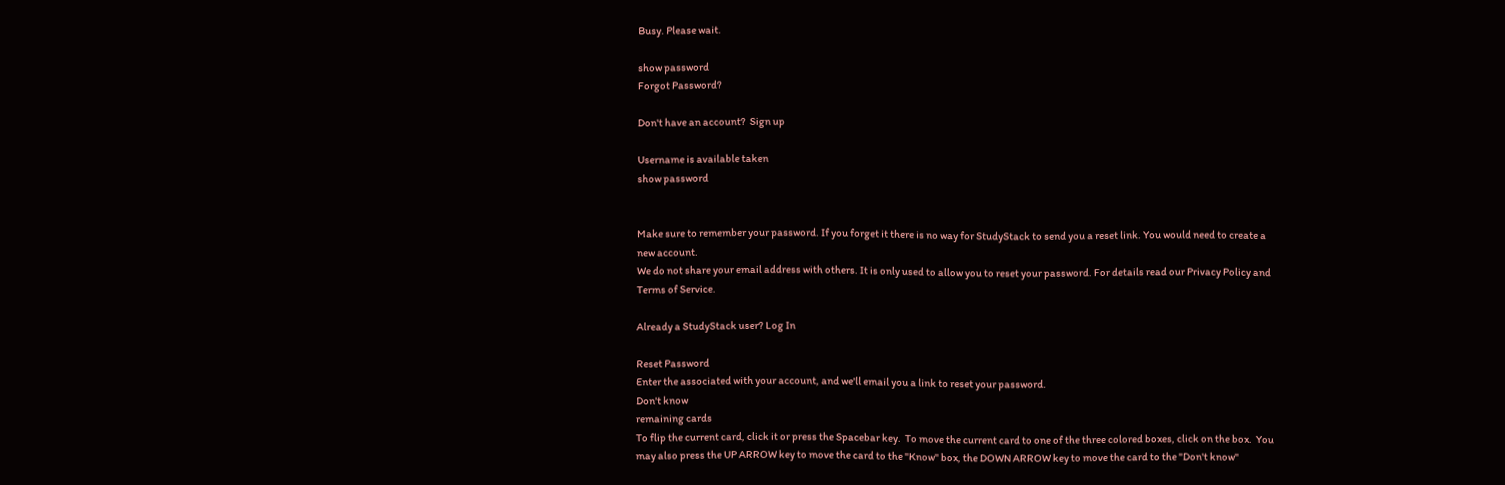Busy. Please wait.

show password
Forgot Password?

Don't have an account?  Sign up

Username is available taken
show password


Make sure to remember your password. If you forget it there is no way for StudyStack to send you a reset link. You would need to create a new account.
We do not share your email address with others. It is only used to allow you to reset your password. For details read our Privacy Policy and Terms of Service.

Already a StudyStack user? Log In

Reset Password
Enter the associated with your account, and we'll email you a link to reset your password.
Don't know
remaining cards
To flip the current card, click it or press the Spacebar key.  To move the current card to one of the three colored boxes, click on the box.  You may also press the UP ARROW key to move the card to the "Know" box, the DOWN ARROW key to move the card to the "Don't know"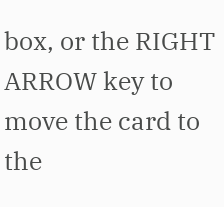box, or the RIGHT ARROW key to move the card to the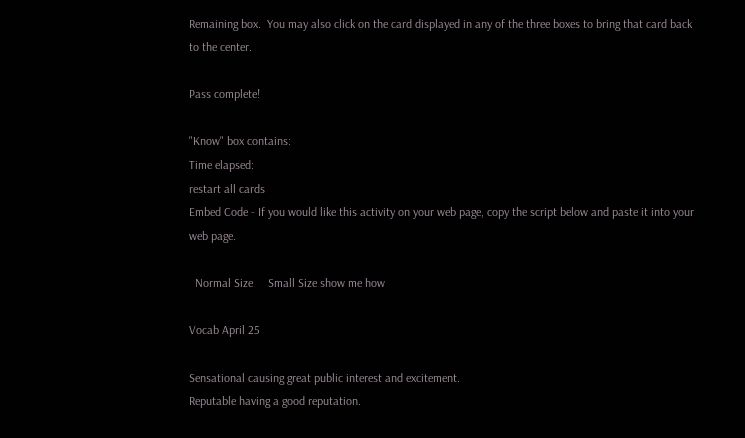Remaining box.  You may also click on the card displayed in any of the three boxes to bring that card back to the center.

Pass complete!

"Know" box contains:
Time elapsed:
restart all cards
Embed Code - If you would like this activity on your web page, copy the script below and paste it into your web page.

  Normal Size     Small Size show me how

Vocab April 25

Sensational causing great public interest and excitement.
Reputable having a good reputation.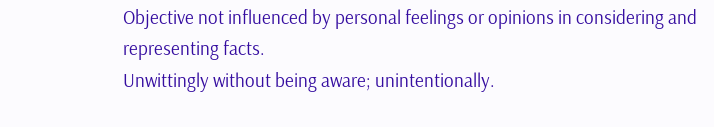Objective not influenced by personal feelings or opinions in considering and representing facts.
Unwittingly without being aware; unintentionally.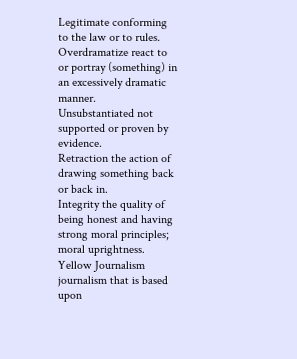Legitimate conforming to the law or to rules.
Overdramatize react to or portray (something) in an excessively dramatic manner.
Unsubstantiated not supported or proven by evidence.
Retraction the action of drawing something back or back in.
Integrity the quality of being honest and having strong moral principles; moral uprightness.
Yellow Journalism journalism that is based upon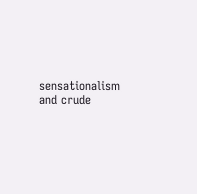sensationalism and crude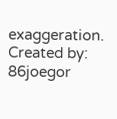exaggeration.
Created by: 86joegor